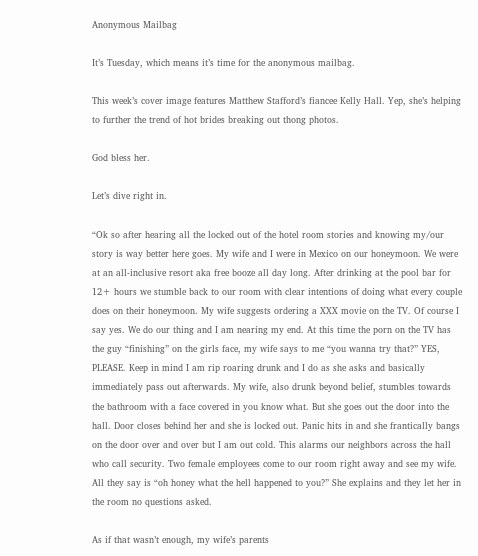Anonymous Mailbag

It’s Tuesday, which means it’s time for the anonymous mailbag.

This week’s cover image features Matthew Stafford’s fiancee Kelly Hall. Yep, she’s helping to further the trend of hot brides breaking out thong photos.

God bless her.

Let’s dive right in.

“Ok so after hearing all the locked out of the hotel room stories and knowing my/our story is way better here goes. My wife and I were in Mexico on our honeymoon. We were at an all-inclusive resort aka free booze all day long. After drinking at the pool bar for 12+ hours we stumble back to our room with clear intentions of doing what every couple does on their honeymoon. My wife suggests ordering a XXX movie on the TV. Of course I say yes. We do our thing and I am nearing my end. At this time the porn on the TV has the guy “finishing” on the girls face, my wife says to me “you wanna try that?” YES, PLEASE. Keep in mind I am rip roaring drunk and I do as she asks and basically immediately pass out afterwards. My wife, also drunk beyond belief, stumbles towards the bathroom with a face covered in you know what. But she goes out the door into the hall. Door closes behind her and she is locked out. Panic hits in and she frantically bangs on the door over and over but I am out cold. This alarms our neighbors across the hall who call security. Two female employees come to our room right away and see my wife. All they say is “oh honey what the hell happened to you?” She explains and they let her in the room no questions asked.

As if that wasn’t enough, my wife’s parents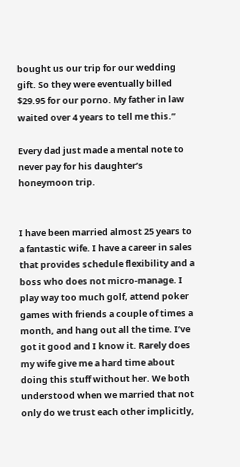bought us our trip for our wedding gift. So they were eventually billed $29.95 for our porno. My father in law waited over 4 years to tell me this.”

Every dad just made a mental note to never pay for his daughter’s honeymoon trip.


I have been married almost 25 years to a fantastic wife. I have a career in sales that provides schedule flexibility and a boss who does not micro-manage. I play way too much golf, attend poker games with friends a couple of times a month, and hang out all the time. I’ve got it good and I know it. Rarely does my wife give me a hard time about doing this stuff without her. We both understood when we married that not only do we trust each other implicitly,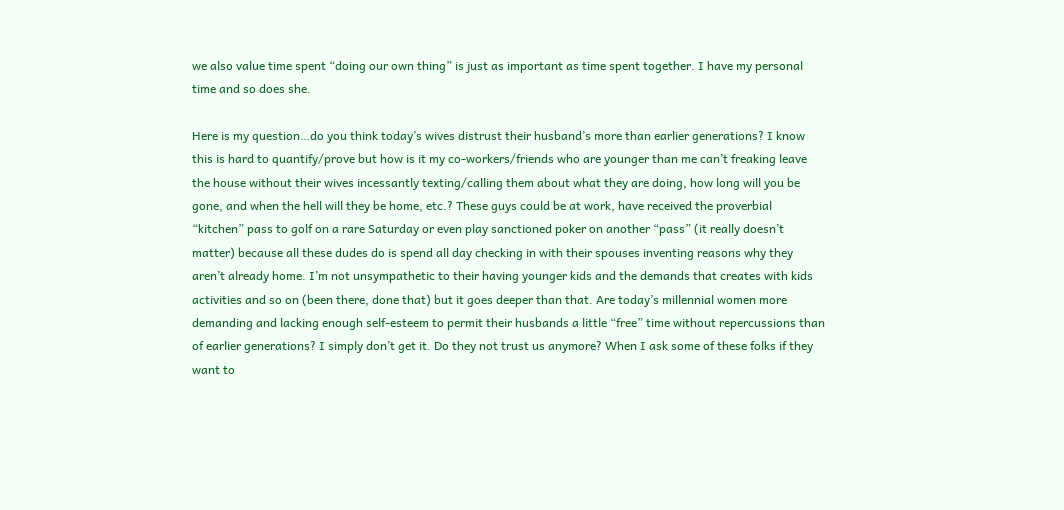we also value time spent “doing our own thing” is just as important as time spent together. I have my personal time and so does she.

Here is my question…do you think today’s wives distrust their husband’s more than earlier generations? I know this is hard to quantify/prove but how is it my co-workers/friends who are younger than me can’t freaking leave the house without their wives incessantly texting/calling them about what they are doing, how long will you be gone, and when the hell will they be home, etc.? These guys could be at work, have received the proverbial “kitchen” pass to golf on a rare Saturday or even play sanctioned poker on another “pass” (it really doesn’t matter) because all these dudes do is spend all day checking in with their spouses inventing reasons why they aren’t already home. I’m not unsympathetic to their having younger kids and the demands that creates with kids activities and so on (been there, done that) but it goes deeper than that. Are today’s millennial women more demanding and lacking enough self-esteem to permit their husbands a little “free” time without repercussions than of earlier generations? I simply don’t get it. Do they not trust us anymore? When I ask some of these folks if they want to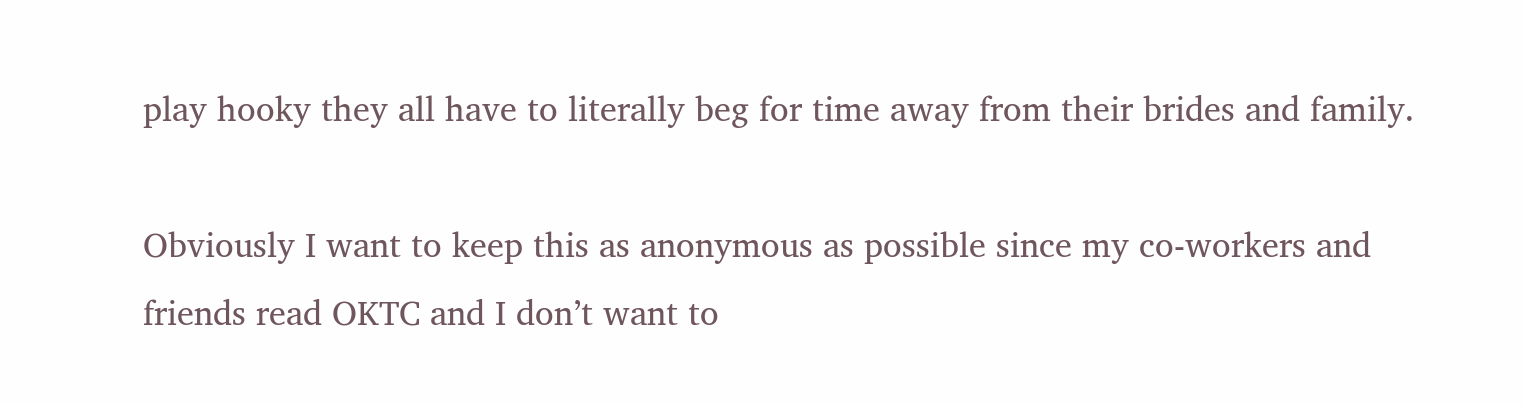play hooky they all have to literally beg for time away from their brides and family.

Obviously I want to keep this as anonymous as possible since my co-workers and friends read OKTC and I don’t want to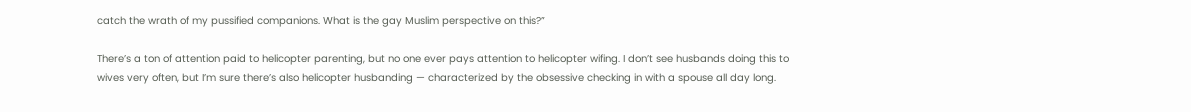catch the wrath of my pussified companions. What is the gay Muslim perspective on this?”

There’s a ton of attention paid to helicopter parenting, but no one ever pays attention to helicopter wifing. I don’t see husbands doing this to wives very often, but I’m sure there’s also helicopter husbanding — characterized by the obsessive checking in with a spouse all day long.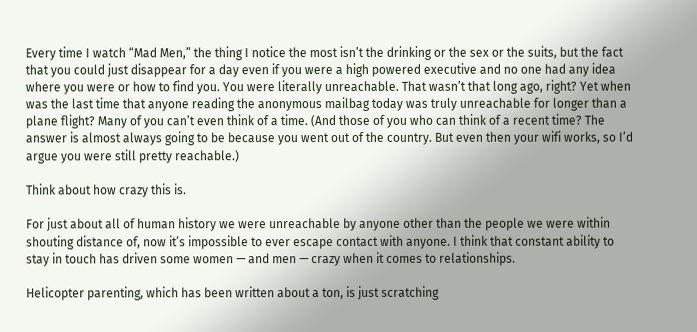Every time I watch “Mad Men,” the thing I notice the most isn’t the drinking or the sex or the suits, but the fact that you could just disappear for a day even if you were a high powered executive and no one had any idea where you were or how to find you. You were literally unreachable. That wasn’t that long ago, right? Yet when was the last time that anyone reading the anonymous mailbag today was truly unreachable for longer than a plane flight? Many of you can’t even think of a time. (And those of you who can think of a recent time? The answer is almost always going to be because you went out of the country. But even then your wifi works, so I’d argue you were still pretty reachable.)

Think about how crazy this is.

For just about all of human history we were unreachable by anyone other than the people we were within shouting distance of, now it’s impossible to ever escape contact with anyone. I think that constant ability to stay in touch has driven some women — and men — crazy when it comes to relationships.

Helicopter parenting, which has been written about a ton, is just scratching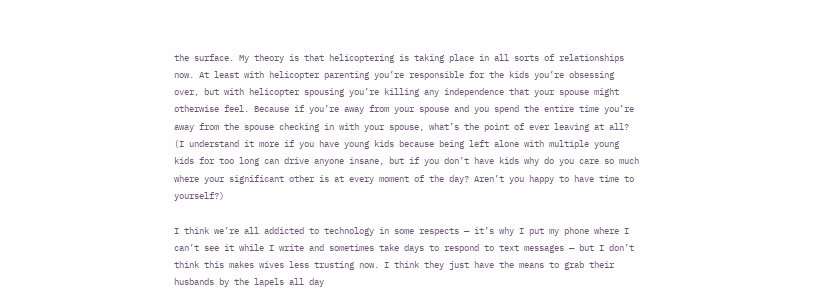the surface. My theory is that helicoptering is taking place in all sorts of relationships now. At least with helicopter parenting you’re responsible for the kids you’re obsessing over, but with helicopter spousing you’re killing any independence that your spouse might otherwise feel. Because if you’re away from your spouse and you spend the entire time you’re away from the spouse checking in with your spouse, what’s the point of ever leaving at all? (I understand it more if you have young kids because being left alone with multiple young kids for too long can drive anyone insane, but if you don’t have kids why do you care so much where your significant other is at every moment of the day? Aren’t you happy to have time to yourself?)

I think we’re all addicted to technology in some respects — it’s why I put my phone where I can’t see it while I write and sometimes take days to respond to text messages — but I don’t think this makes wives less trusting now. I think they just have the means to grab their husbands by the lapels all day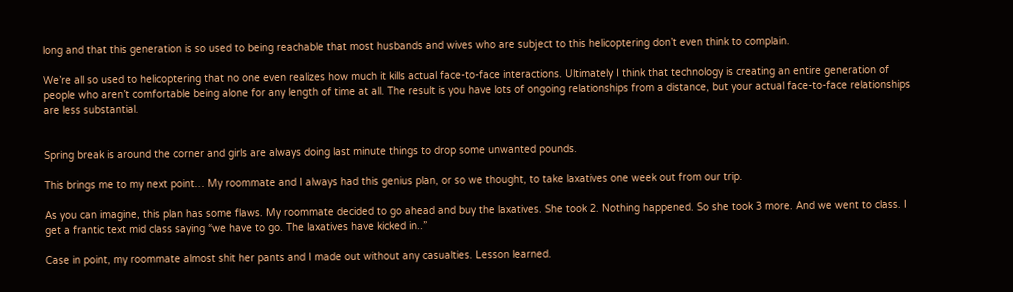long and that this generation is so used to being reachable that most husbands and wives who are subject to this helicoptering don’t even think to complain.

We’re all so used to helicoptering that no one even realizes how much it kills actual face-to-face interactions. Ultimately I think that technology is creating an entire generation of people who aren’t comfortable being alone for any length of time at all. The result is you have lots of ongoing relationships from a distance, but your actual face-to-face relationships are less substantial.


Spring break is around the corner and girls are always doing last minute things to drop some unwanted pounds.

This brings me to my next point… My roommate and I always had this genius plan, or so we thought, to take laxatives one week out from our trip.

As you can imagine, this plan has some flaws. My roommate decided to go ahead and buy the laxatives. She took 2. Nothing happened. So she took 3 more. And we went to class. I get a frantic text mid class saying “we have to go. The laxatives have kicked in..”

Case in point, my roommate almost shit her pants and I made out without any casualties. Lesson learned.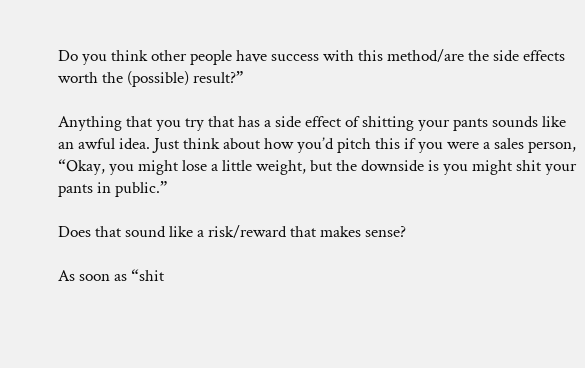Do you think other people have success with this method/are the side effects worth the (possible) result?”

Anything that you try that has a side effect of shitting your pants sounds like an awful idea. Just think about how you’d pitch this if you were a sales person, “Okay, you might lose a little weight, but the downside is you might shit your pants in public.”

Does that sound like a risk/reward that makes sense?

As soon as “shit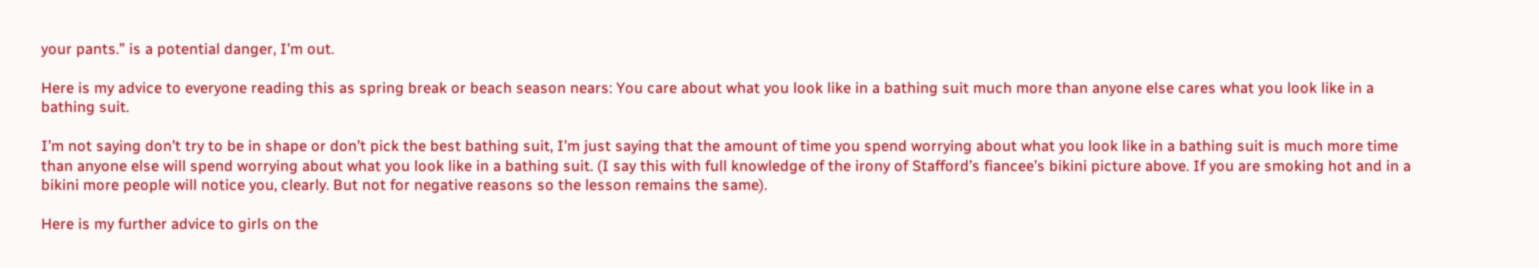your pants.” is a potential danger, I’m out.

Here is my advice to everyone reading this as spring break or beach season nears: You care about what you look like in a bathing suit much more than anyone else cares what you look like in a bathing suit.

I’m not saying don’t try to be in shape or don’t pick the best bathing suit, I’m just saying that the amount of time you spend worrying about what you look like in a bathing suit is much more time than anyone else will spend worrying about what you look like in a bathing suit. (I say this with full knowledge of the irony of Stafford’s fiancee’s bikini picture above. If you are smoking hot and in a bikini more people will notice you, clearly. But not for negative reasons so the lesson remains the same).

Here is my further advice to girls on the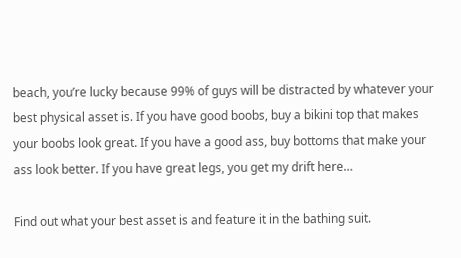beach, you’re lucky because 99% of guys will be distracted by whatever your best physical asset is. If you have good boobs, buy a bikini top that makes your boobs look great. If you have a good ass, buy bottoms that make your ass look better. If you have great legs, you get my drift here…

Find out what your best asset is and feature it in the bathing suit.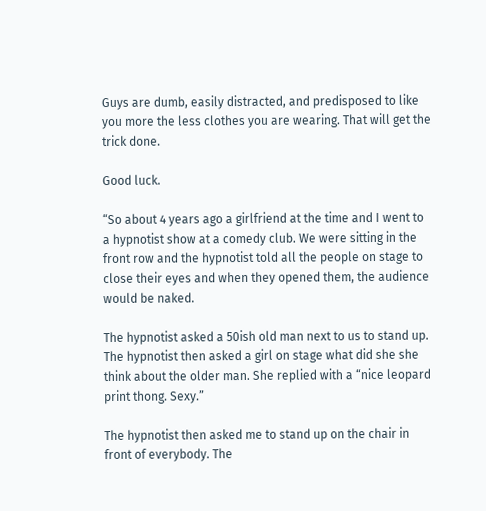Guys are dumb, easily distracted, and predisposed to like you more the less clothes you are wearing. That will get the trick done.

Good luck.

“So about 4 years ago a girlfriend at the time and I went to a hypnotist show at a comedy club. We were sitting in the front row and the hypnotist told all the people on stage to close their eyes and when they opened them, the audience would be naked.

The hypnotist asked a 50ish old man next to us to stand up. The hypnotist then asked a girl on stage what did she she think about the older man. She replied with a “nice leopard print thong. Sexy.”

The hypnotist then asked me to stand up on the chair in front of everybody. The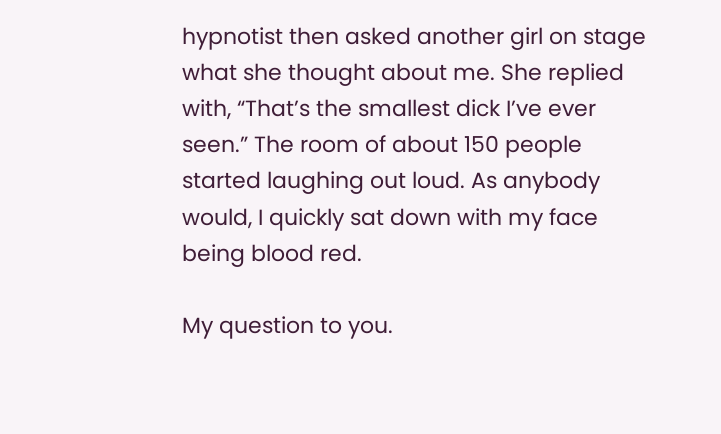hypnotist then asked another girl on stage what she thought about me. She replied with, “That’s the smallest dick I’ve ever seen.” The room of about 150 people started laughing out loud. As anybody would, I quickly sat down with my face being blood red.

My question to you.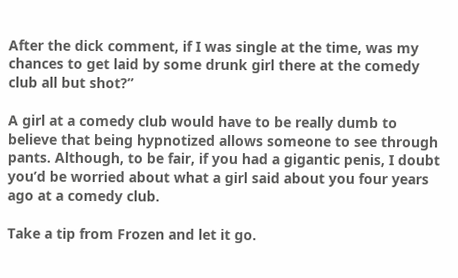After the dick comment, if I was single at the time, was my chances to get laid by some drunk girl there at the comedy club all but shot?”

A girl at a comedy club would have to be really dumb to believe that being hypnotized allows someone to see through pants. Although, to be fair, if you had a gigantic penis, I doubt you’d be worried about what a girl said about you four years ago at a comedy club.

Take a tip from Frozen and let it go.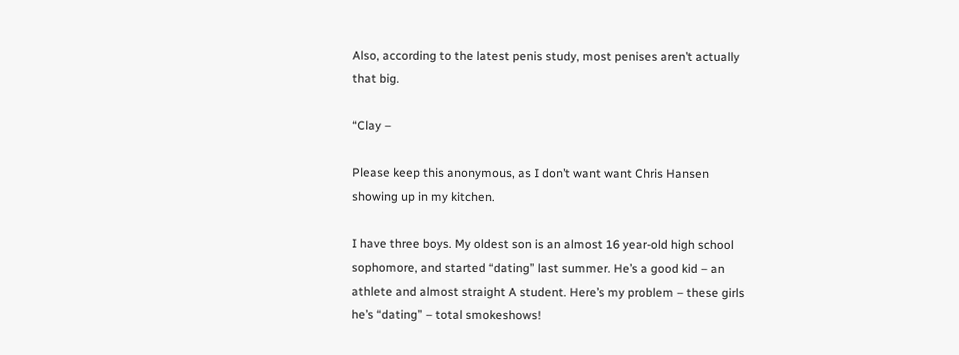Also, according to the latest penis study, most penises aren’t actually that big.

“Clay –

Please keep this anonymous, as I don’t want want Chris Hansen showing up in my kitchen.

I have three boys. My oldest son is an almost 16 year-old high school sophomore, and started “dating” last summer. He’s a good kid – an athlete and almost straight A student. Here’s my problem – these girls he’s “dating” – total smokeshows!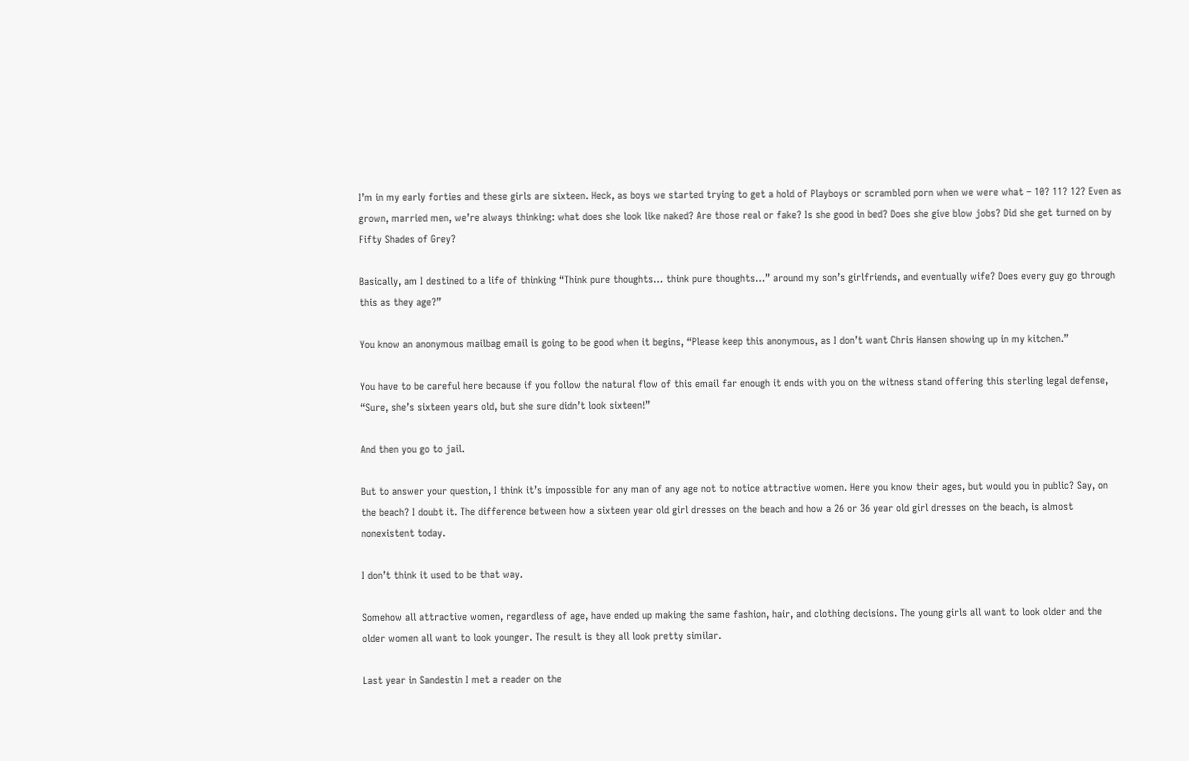I’m in my early forties and these girls are sixteen. Heck, as boys we started trying to get a hold of Playboys or scrambled porn when we were what – 10? 11? 12? Even as grown, married men, we’re always thinking: what does she look like naked? Are those real or fake? Is she good in bed? Does she give blow jobs? Did she get turned on by Fifty Shades of Grey?

Basically, am I destined to a life of thinking “Think pure thoughts… think pure thoughts…” around my son’s girlfriends, and eventually wife? Does every guy go through this as they age?”

You know an anonymous mailbag email is going to be good when it begins, “Please keep this anonymous, as I don’t want Chris Hansen showing up in my kitchen.”

You have to be careful here because if you follow the natural flow of this email far enough it ends with you on the witness stand offering this sterling legal defense, “Sure, she’s sixteen years old, but she sure didn’t look sixteen!”

And then you go to jail.

But to answer your question, I think it’s impossible for any man of any age not to notice attractive women. Here you know their ages, but would you in public? Say, on the beach? I doubt it. The difference between how a sixteen year old girl dresses on the beach and how a 26 or 36 year old girl dresses on the beach, is almost nonexistent today.

I don’t think it used to be that way.

Somehow all attractive women, regardless of age, have ended up making the same fashion, hair, and clothing decisions. The young girls all want to look older and the older women all want to look younger. The result is they all look pretty similar.

Last year in Sandestin I met a reader on the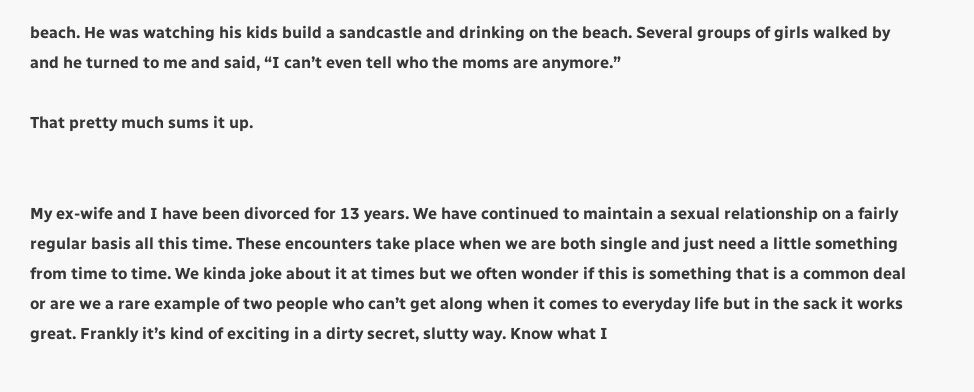beach. He was watching his kids build a sandcastle and drinking on the beach. Several groups of girls walked by and he turned to me and said, “I can’t even tell who the moms are anymore.”

That pretty much sums it up.


My ex-wife and I have been divorced for 13 years. We have continued to maintain a sexual relationship on a fairly regular basis all this time. These encounters take place when we are both single and just need a little something from time to time. We kinda joke about it at times but we often wonder if this is something that is a common deal or are we a rare example of two people who can’t get along when it comes to everyday life but in the sack it works great. Frankly it’s kind of exciting in a dirty secret, slutty way. Know what I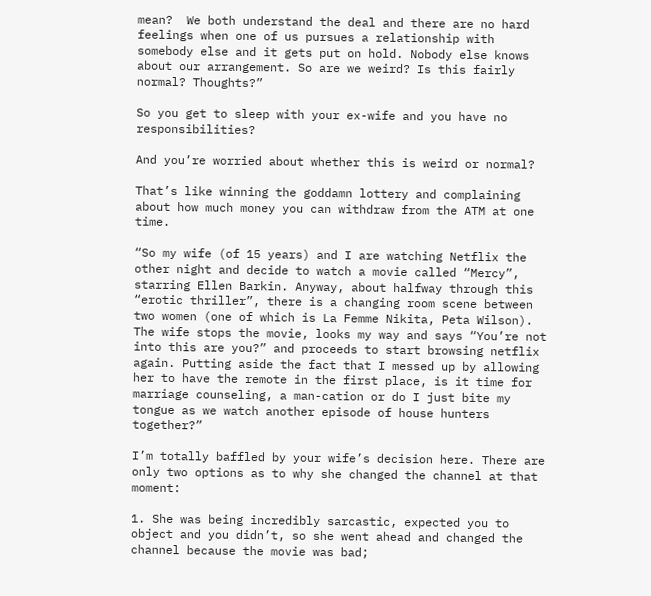mean?  We both understand the deal and there are no hard feelings when one of us pursues a relationship with somebody else and it gets put on hold. Nobody else knows about our arrangement. So are we weird? Is this fairly normal? Thoughts?”

So you get to sleep with your ex-wife and you have no responsibilities?

And you’re worried about whether this is weird or normal?

That’s like winning the goddamn lottery and complaining about how much money you can withdraw from the ATM at one time.

“So my wife (of 15 years) and I are watching Netflix the other night and decide to watch a movie called “Mercy”, starring Ellen Barkin. Anyway, about halfway through this “erotic thriller”, there is a changing room scene between two women (one of which is La Femme Nikita, Peta Wilson). The wife stops the movie, looks my way and says “You’re not into this are you?” and proceeds to start browsing netflix again. Putting aside the fact that I messed up by allowing her to have the remote in the first place, is it time for marriage counseling, a man-cation or do I just bite my tongue as we watch another episode of house hunters together?”

I’m totally baffled by your wife’s decision here. There are only two options as to why she changed the channel at that moment:

1. She was being incredibly sarcastic, expected you to object and you didn’t, so she went ahead and changed the channel because the movie was bad;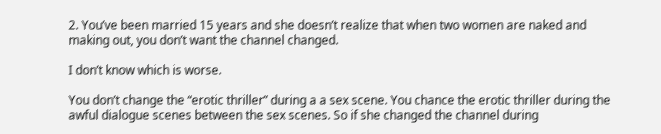2. You’ve been married 15 years and she doesn’t realize that when two women are naked and making out, you don’t want the channel changed.

I don’t know which is worse.

You don’t change the “erotic thriller” during a a sex scene. You chance the erotic thriller during the awful dialogue scenes between the sex scenes. So if she changed the channel during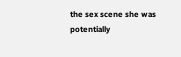the sex scene she was potentially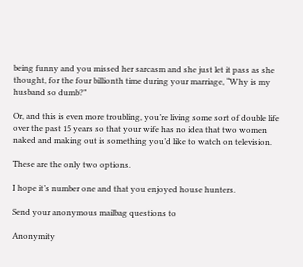being funny and you missed her sarcasm and she just let it pass as she thought, for the four billionth time during your marriage, “Why is my husband so dumb?”

Or, and this is even more troubling, you’re living some sort of double life over the past 15 years so that your wife has no idea that two women naked and making out is something you’d like to watch on television.

These are the only two options.

I hope it’s number one and that you enjoyed house hunters.

Send your anonymous mailbag questions to

Anonymity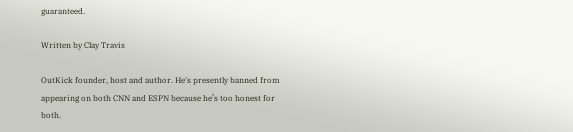guaranteed.

Written by Clay Travis

OutKick founder, host and author. He's presently banned from appearing on both CNN and ESPN because he’s too honest for both.